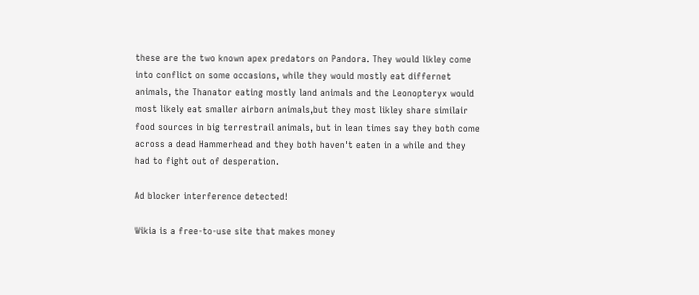these are the two known apex predators on Pandora. They would likley come into conflict on some occasions, while they would mostly eat differnet animals, the Thanator eating mostly land animals and the Leonopteryx would most likely eat smaller airborn animals,but they most likley share similair food sources in big terrestrail animals, but in lean times say they both come across a dead Hammerhead and they both haven't eaten in a while and they had to fight out of desperation.

Ad blocker interference detected!

Wikia is a free-to-use site that makes money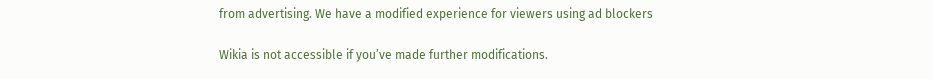from advertising. We have a modified experience for viewers using ad blockers

Wikia is not accessible if you’ve made further modifications.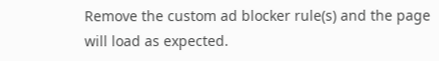Remove the custom ad blocker rule(s) and the page will load as expected.